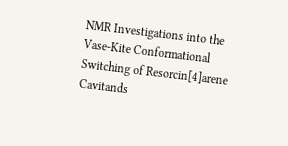NMR Investigations into the Vase-Kite Conformational Switching of Resorcin[4]arene Cavitands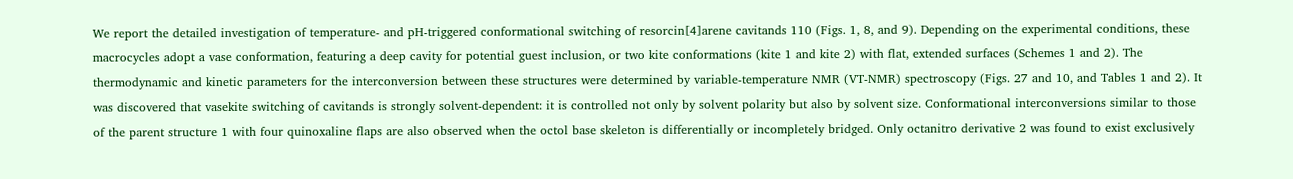We report the detailed investigation of temperature- and pH-triggered conformational switching of resorcin[4]arene cavitands 110 (Figs. 1, 8, and 9). Depending on the experimental conditions, these macrocycles adopt a vase conformation, featuring a deep cavity for potential guest inclusion, or two kite conformations (kite 1 and kite 2) with flat, extended surfaces (Schemes 1 and 2). The thermodynamic and kinetic parameters for the interconversion between these structures were determined by variable-temperature NMR (VT-NMR) spectroscopy (Figs. 27 and 10, and Tables 1 and 2). It was discovered that vasekite switching of cavitands is strongly solvent-dependent: it is controlled not only by solvent polarity but also by solvent size. Conformational interconversions similar to those of the parent structure 1 with four quinoxaline flaps are also observed when the octol base skeleton is differentially or incompletely bridged. Only octanitro derivative 2 was found to exist exclusively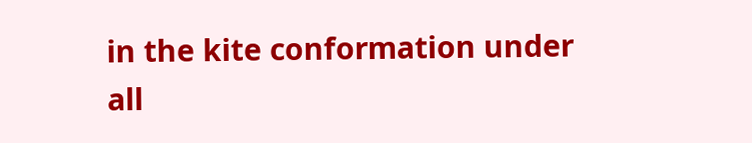in the kite conformation under all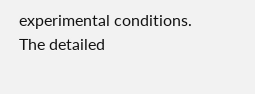experimental conditions. The detailed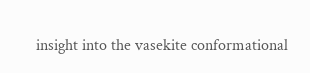insight into the vasekite conformational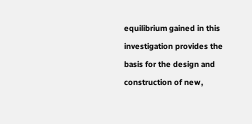equilibrium gained in this investigation provides the basis for the design and construction of new,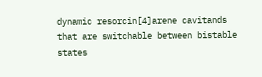dynamic resorcin[4]arene cavitands that are switchable between bistable states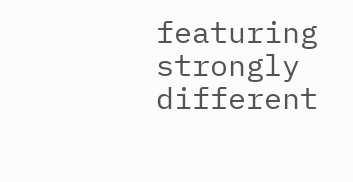featuring strongly different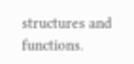structures and functions.